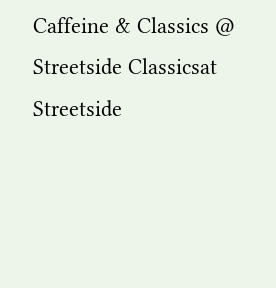Caffeine & Classics @ Streetside Classicsat Streetside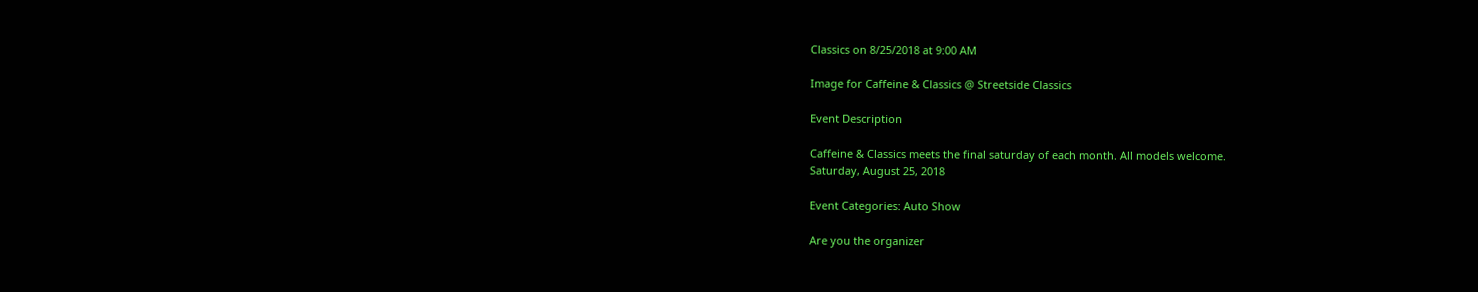Classics on 8/25/2018 at 9:00 AM

Image for Caffeine & Classics @ Streetside Classics

Event Description

Caffeine & Classics meets the final saturday of each month. All models welcome.
Saturday, August 25, 2018

Event Categories: Auto Show

Are you the organizer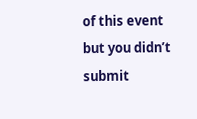of this event but you didn’t submit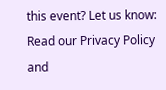this event? Let us know:
Read our Privacy Policy and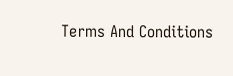Terms And Conditions